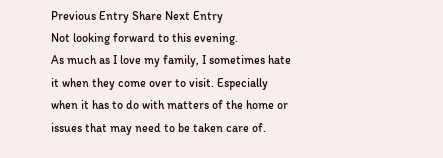Previous Entry Share Next Entry
Not looking forward to this evening.
As much as I love my family, I sometimes hate it when they come over to visit. Especially when it has to do with matters of the home or issues that may need to be taken care of.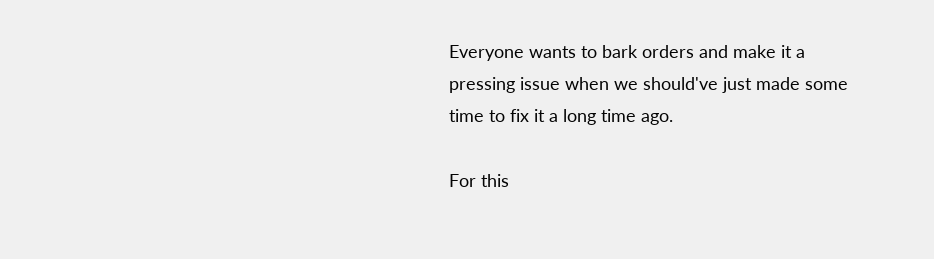Everyone wants to bark orders and make it a pressing issue when we should've just made some time to fix it a long time ago.

For this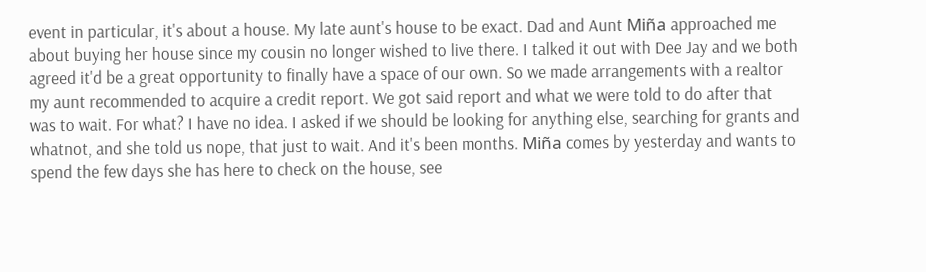event in particular, it's about a house. My late aunt's house to be exact. Dad and Aunt Miña approached me about buying her house since my cousin no longer wished to live there. I talked it out with Dee Jay and we both agreed it'd be a great opportunity to finally have a space of our own. So we made arrangements with a realtor my aunt recommended to acquire a credit report. We got said report and what we were told to do after that was to wait. For what? I have no idea. I asked if we should be looking for anything else, searching for grants and whatnot, and she told us nope, that just to wait. And it's been months. Miña comes by yesterday and wants to spend the few days she has here to check on the house, see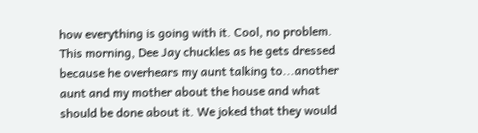how everything is going with it. Cool, no problem. This morning, Dee Jay chuckles as he gets dressed because he overhears my aunt talking to...another aunt and my mother about the house and what should be done about it. We joked that they would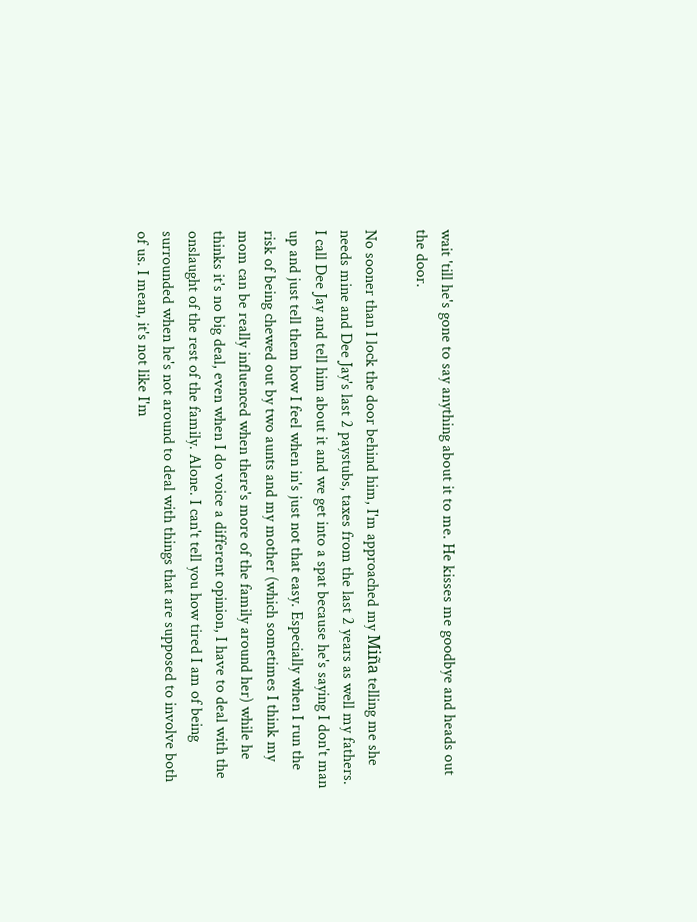wait 'till he's gone to say anything about it to me. He kisses me goodbye and heads out the door.

No sooner than I lock the door behind him, I'm approached my Miña telling me she needs mine and Dee Jay's last 2 paystubs, taxes from the last 2 years as well my fathers. I call Dee Jay and tell him about it and we get into a spat because he's saying I don't man up and just tell them how I feel when in's just not that easy. Especially when I run the risk of being chewed out by two aunts and my mother (which sometimes I think my mom can be really influenced when there's more of the family around her) while he thinks it's no big deal, even when I do voice a different opinion, I have to deal with the onslaught of the rest of the family. Alone. I can't tell you how tired I am of being surrounded when he's not around to deal with things that are supposed to involve both of us. I mean, it's not like I'm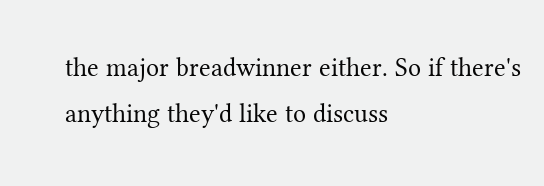the major breadwinner either. So if there's anything they'd like to discuss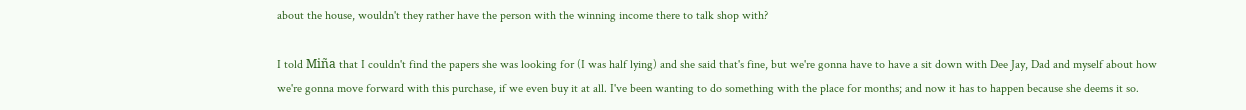about the house, wouldn't they rather have the person with the winning income there to talk shop with?

I told Miña that I couldn't find the papers she was looking for (I was half lying) and she said that's fine, but we're gonna have to have a sit down with Dee Jay, Dad and myself about how we're gonna move forward with this purchase, if we even buy it at all. I've been wanting to do something with the place for months; and now it has to happen because she deems it so.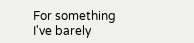For something I've barely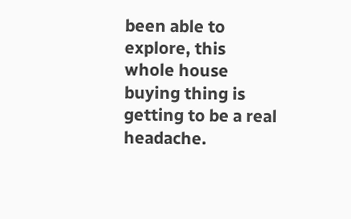been able to explore, this whole house buying thing is getting to be a real headache.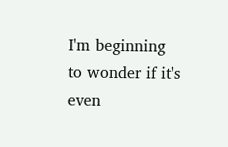I'm beginning to wonder if it's even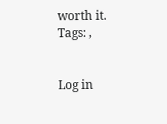worth it.
Tags: ,


Log in